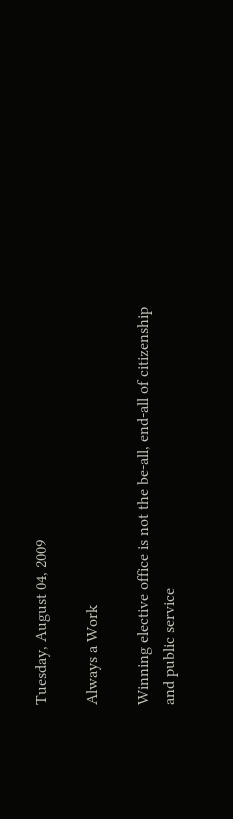Tuesday, August 04, 2009

Always a Work

Winning elective office is not the be-all, end-all of citizenship and public service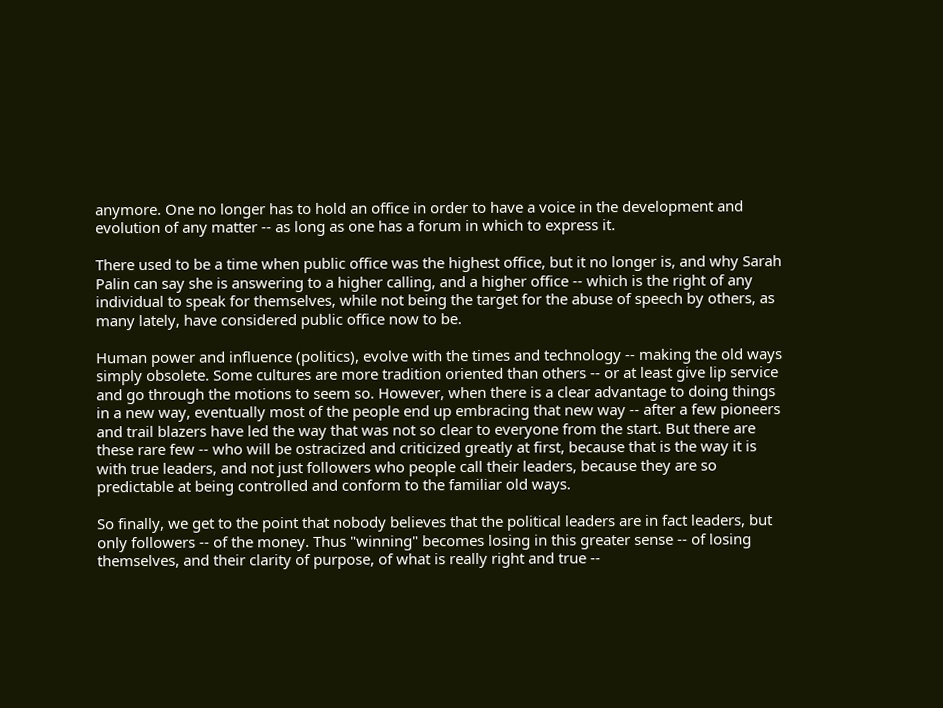anymore. One no longer has to hold an office in order to have a voice in the development and evolution of any matter -- as long as one has a forum in which to express it.

There used to be a time when public office was the highest office, but it no longer is, and why Sarah Palin can say she is answering to a higher calling, and a higher office -- which is the right of any individual to speak for themselves, while not being the target for the abuse of speech by others, as many lately, have considered public office now to be.

Human power and influence (politics), evolve with the times and technology -- making the old ways simply obsolete. Some cultures are more tradition oriented than others -- or at least give lip service and go through the motions to seem so. However, when there is a clear advantage to doing things in a new way, eventually most of the people end up embracing that new way -- after a few pioneers and trail blazers have led the way that was not so clear to everyone from the start. But there are these rare few -- who will be ostracized and criticized greatly at first, because that is the way it is with true leaders, and not just followers who people call their leaders, because they are so predictable at being controlled and conform to the familiar old ways.

So finally, we get to the point that nobody believes that the political leaders are in fact leaders, but only followers -- of the money. Thus "winning" becomes losing in this greater sense -- of losing themselves, and their clarity of purpose, of what is really right and true --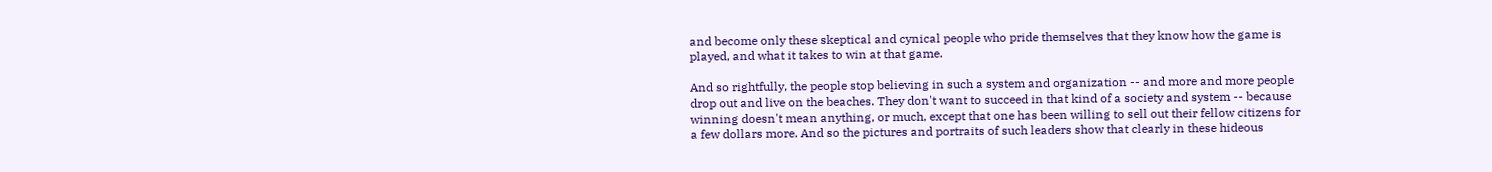and become only these skeptical and cynical people who pride themselves that they know how the game is played, and what it takes to win at that game.

And so rightfully, the people stop believing in such a system and organization -- and more and more people drop out and live on the beaches. They don't want to succeed in that kind of a society and system -- because winning doesn't mean anything, or much, except that one has been willing to sell out their fellow citizens for a few dollars more. And so the pictures and portraits of such leaders show that clearly in these hideous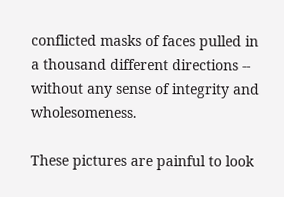conflicted masks of faces pulled in a thousand different directions -- without any sense of integrity and wholesomeness.

These pictures are painful to look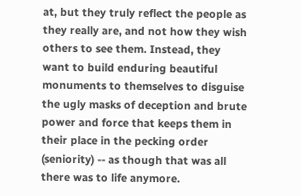at, but they truly reflect the people as they really are, and not how they wish others to see them. Instead, they want to build enduring beautiful monuments to themselves to disguise the ugly masks of deception and brute power and force that keeps them in their place in the pecking order (seniority) -- as though that was all there was to life anymore.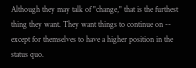Although they may talk of "change," that is the furthest thing they want. They want things to continue on -- except for themselves to have a higher position in the status quo.